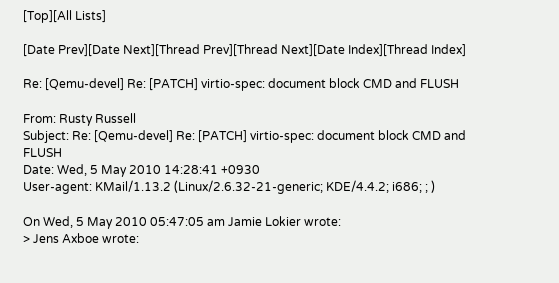[Top][All Lists]

[Date Prev][Date Next][Thread Prev][Thread Next][Date Index][Thread Index]

Re: [Qemu-devel] Re: [PATCH] virtio-spec: document block CMD and FLUSH

From: Rusty Russell
Subject: Re: [Qemu-devel] Re: [PATCH] virtio-spec: document block CMD and FLUSH
Date: Wed, 5 May 2010 14:28:41 +0930
User-agent: KMail/1.13.2 (Linux/2.6.32-21-generic; KDE/4.4.2; i686; ; )

On Wed, 5 May 2010 05:47:05 am Jamie Lokier wrote:
> Jens Axboe wrote: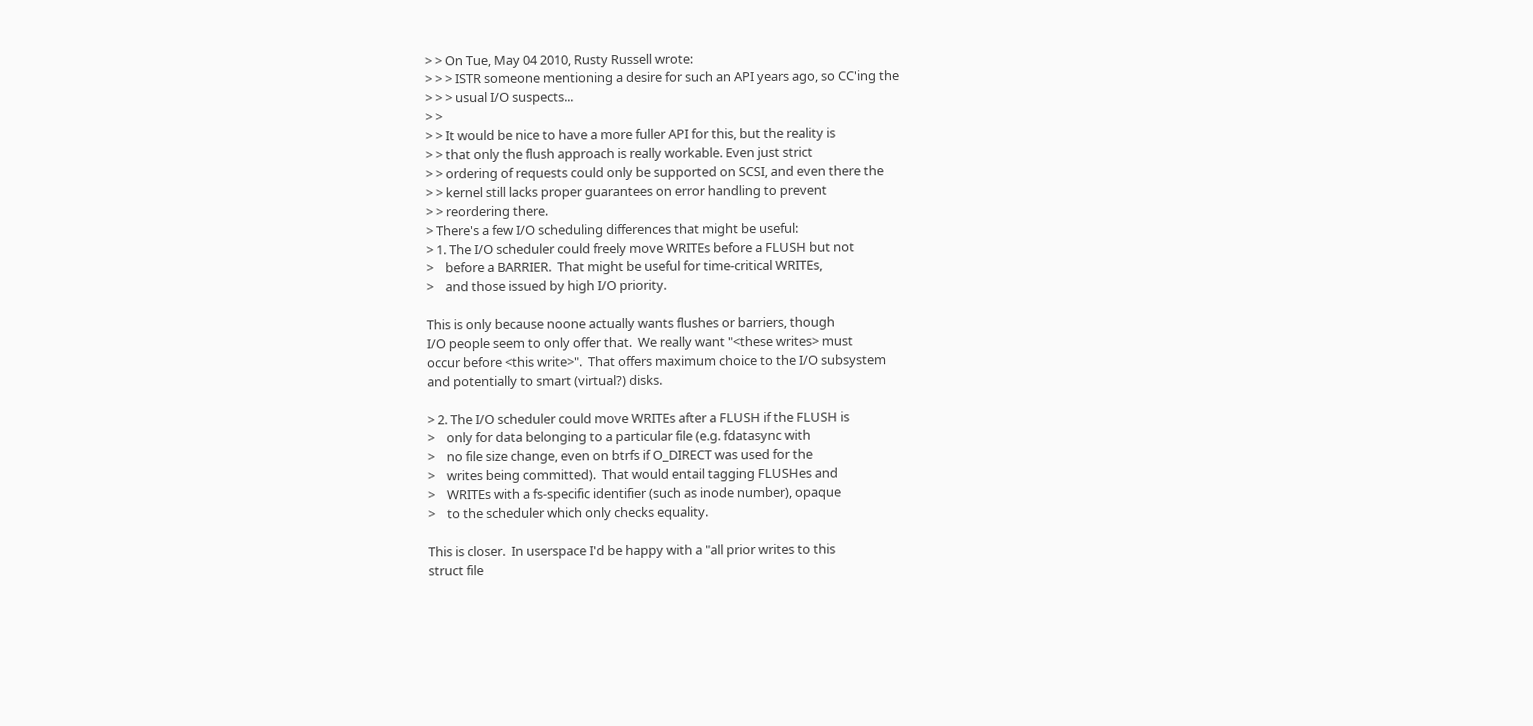> > On Tue, May 04 2010, Rusty Russell wrote:
> > > ISTR someone mentioning a desire for such an API years ago, so CC'ing the
> > > usual I/O suspects...
> >
> > It would be nice to have a more fuller API for this, but the reality is
> > that only the flush approach is really workable. Even just strict
> > ordering of requests could only be supported on SCSI, and even there the
> > kernel still lacks proper guarantees on error handling to prevent
> > reordering there.
> There's a few I/O scheduling differences that might be useful:
> 1. The I/O scheduler could freely move WRITEs before a FLUSH but not
>    before a BARRIER.  That might be useful for time-critical WRITEs,
>    and those issued by high I/O priority.

This is only because noone actually wants flushes or barriers, though
I/O people seem to only offer that.  We really want "<these writes> must
occur before <this write>".  That offers maximum choice to the I/O subsystem
and potentially to smart (virtual?) disks.

> 2. The I/O scheduler could move WRITEs after a FLUSH if the FLUSH is
>    only for data belonging to a particular file (e.g. fdatasync with
>    no file size change, even on btrfs if O_DIRECT was used for the
>    writes being committed).  That would entail tagging FLUSHes and
>    WRITEs with a fs-specific identifier (such as inode number), opaque
>    to the scheduler which only checks equality.

This is closer.  In userspace I'd be happy with a "all prior writes to this
struct file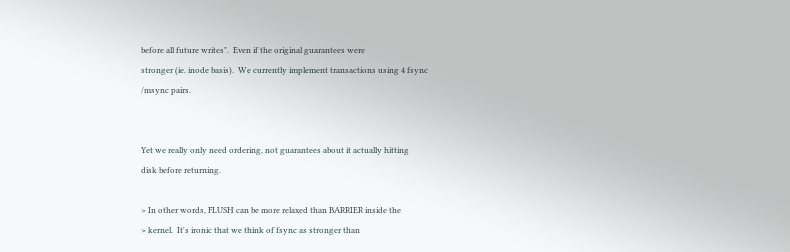before all future writes".  Even if the original guarantees were
stronger (ie. inode basis).  We currently implement transactions using 4 fsync
/msync pairs.


Yet we really only need ordering, not guarantees about it actually hitting
disk before returning.

> In other words, FLUSH can be more relaxed than BARRIER inside the
> kernel.  It's ironic that we think of fsync as stronger than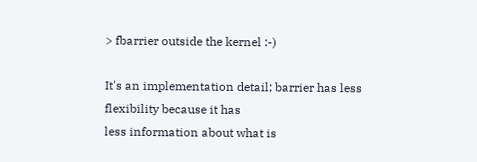> fbarrier outside the kernel :-)

It's an implementation detail; barrier has less flexibility because it has
less information about what is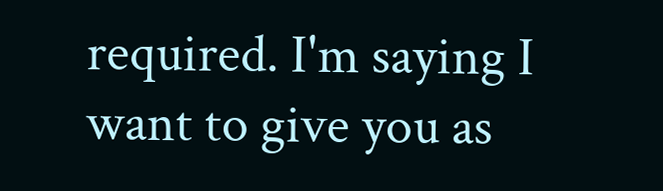required. I'm saying I want to give you as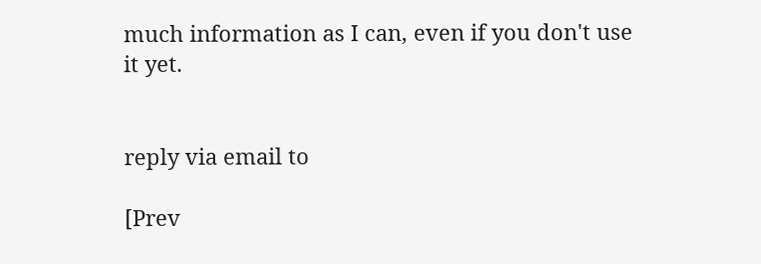much information as I can, even if you don't use it yet.


reply via email to

[Prev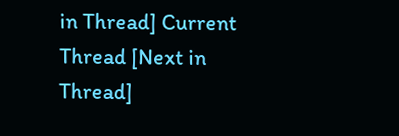in Thread] Current Thread [Next in Thread]